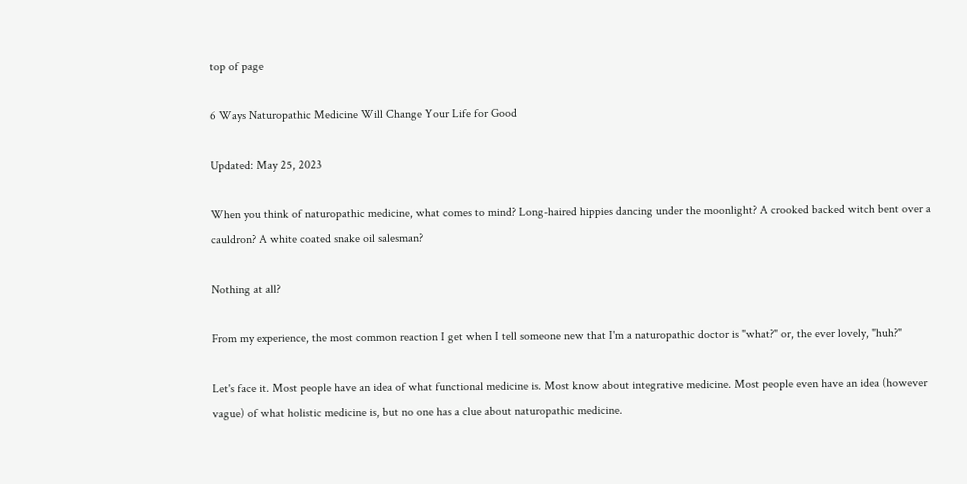top of page

6 Ways Naturopathic Medicine Will Change Your Life for Good

Updated: May 25, 2023

When you think of naturopathic medicine, what comes to mind? Long-haired hippies dancing under the moonlight? A crooked backed witch bent over a cauldron? A white coated snake oil salesman?

Nothing at all?

From my experience, the most common reaction I get when I tell someone new that I'm a naturopathic doctor is "what?" or, the ever lovely, "huh?"

Let's face it. Most people have an idea of what functional medicine is. Most know about integrative medicine. Most people even have an idea (however vague) of what holistic medicine is, but no one has a clue about naturopathic medicine.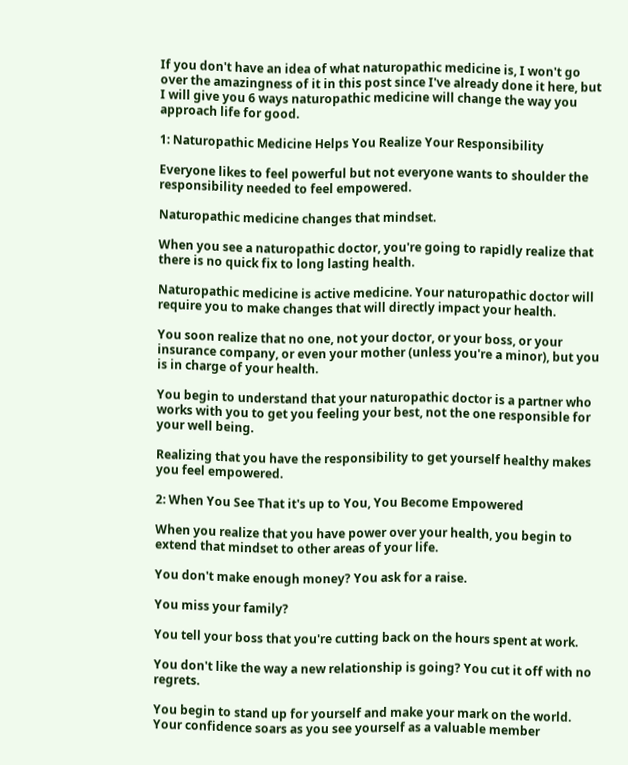If you don't have an idea of what naturopathic medicine is, I won't go over the amazingness of it in this post since I've already done it here, but I will give you 6 ways naturopathic medicine will change the way you approach life for good.

1: Naturopathic Medicine Helps You Realize Your Responsibility

Everyone likes to feel powerful but not everyone wants to shoulder the responsibility needed to feel empowered.

Naturopathic medicine changes that mindset.

When you see a naturopathic doctor, you're going to rapidly realize that there is no quick fix to long lasting health.

Naturopathic medicine is active medicine. Your naturopathic doctor will require you to make changes that will directly impact your health.

You soon realize that no one, not your doctor, or your boss, or your insurance company, or even your mother (unless you're a minor), but you is in charge of your health.

You begin to understand that your naturopathic doctor is a partner who works with you to get you feeling your best, not the one responsible for your well being.

Realizing that you have the responsibility to get yourself healthy makes you feel empowered.

2: When You See That it's up to You, You Become Empowered

When you realize that you have power over your health, you begin to extend that mindset to other areas of your life.

You don't make enough money? You ask for a raise.

You miss your family?

You tell your boss that you're cutting back on the hours spent at work.

You don't like the way a new relationship is going? You cut it off with no regrets.

You begin to stand up for yourself and make your mark on the world. Your confidence soars as you see yourself as a valuable member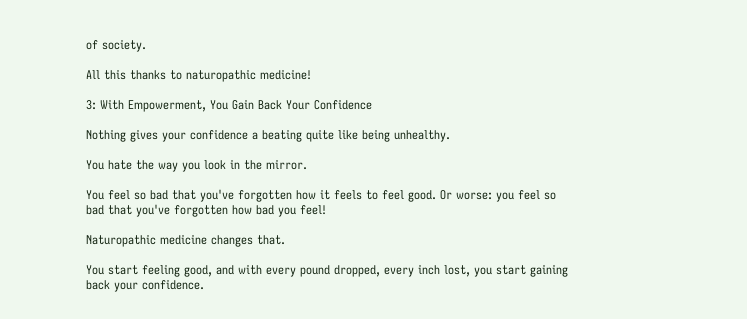of society.

All this thanks to naturopathic medicine!

3: With Empowerment, You Gain Back Your Confidence

Nothing gives your confidence a beating quite like being unhealthy.

You hate the way you look in the mirror.

You feel so bad that you've forgotten how it feels to feel good. Or worse: you feel so bad that you've forgotten how bad you feel!

Naturopathic medicine changes that.

You start feeling good, and with every pound dropped, every inch lost, you start gaining back your confidence.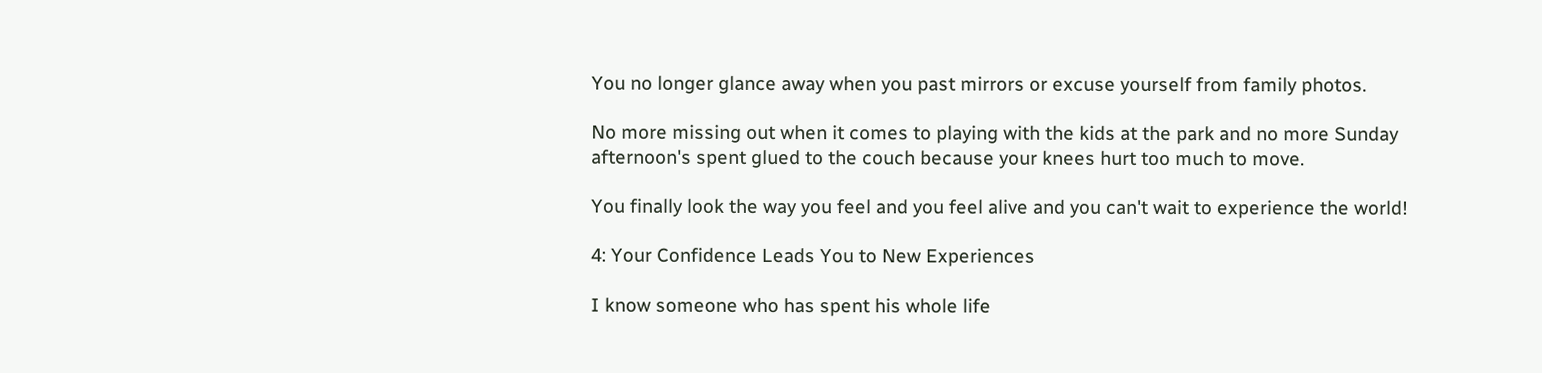You no longer glance away when you past mirrors or excuse yourself from family photos.

No more missing out when it comes to playing with the kids at the park and no more Sunday afternoon's spent glued to the couch because your knees hurt too much to move.

You finally look the way you feel and you feel alive and you can't wait to experience the world!

4: Your Confidence Leads You to New Experiences

I know someone who has spent his whole life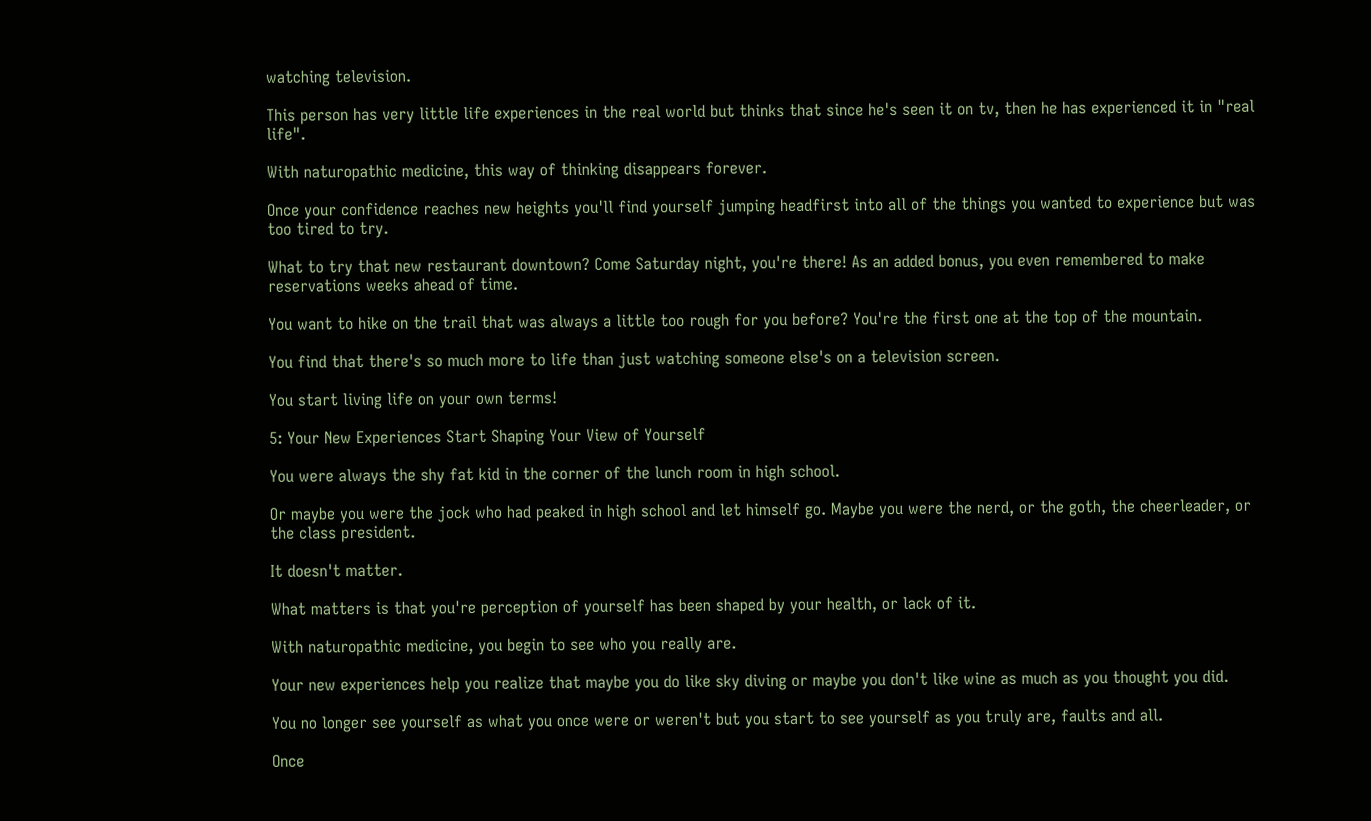watching television.

This person has very little life experiences in the real world but thinks that since he's seen it on tv, then he has experienced it in "real life".

With naturopathic medicine, this way of thinking disappears forever.

Once your confidence reaches new heights you'll find yourself jumping headfirst into all of the things you wanted to experience but was too tired to try.

What to try that new restaurant downtown? Come Saturday night, you're there! As an added bonus, you even remembered to make reservations weeks ahead of time.

You want to hike on the trail that was always a little too rough for you before? You're the first one at the top of the mountain.

You find that there's so much more to life than just watching someone else's on a television screen.

You start living life on your own terms!

5: Your New Experiences Start Shaping Your View of Yourself

You were always the shy fat kid in the corner of the lunch room in high school.

Or maybe you were the jock who had peaked in high school and let himself go. Maybe you were the nerd, or the goth, the cheerleader, or the class president.

It doesn't matter.

What matters is that you're perception of yourself has been shaped by your health, or lack of it.

With naturopathic medicine, you begin to see who you really are.

Your new experiences help you realize that maybe you do like sky diving or maybe you don't like wine as much as you thought you did.

You no longer see yourself as what you once were or weren't but you start to see yourself as you truly are, faults and all.

Once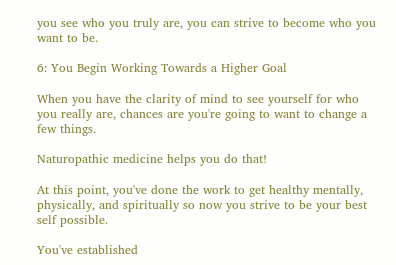you see who you truly are, you can strive to become who you want to be.

6: You Begin Working Towards a Higher Goal

When you have the clarity of mind to see yourself for who you really are, chances are you're going to want to change a few things.

Naturopathic medicine helps you do that!

At this point, you've done the work to get healthy mentally, physically, and spiritually so now you strive to be your best self possible.

You've established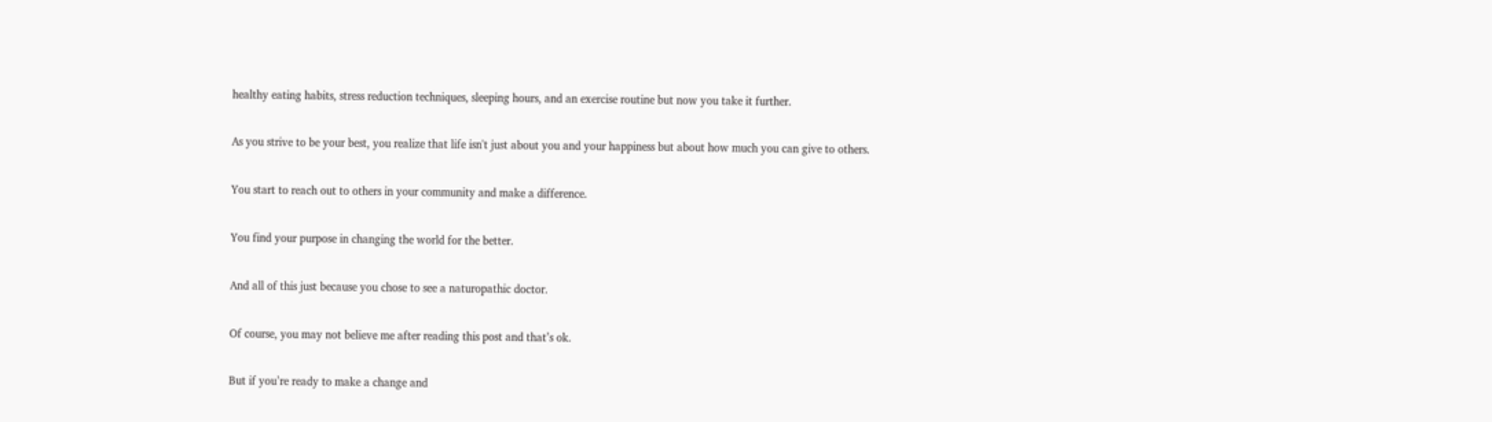healthy eating habits, stress reduction techniques, sleeping hours, and an exercise routine but now you take it further.

As you strive to be your best, you realize that life isn't just about you and your happiness but about how much you can give to others.

You start to reach out to others in your community and make a difference.

You find your purpose in changing the world for the better.

And all of this just because you chose to see a naturopathic doctor.

Of course, you may not believe me after reading this post and that’s ok.

But if you’re ready to make a change and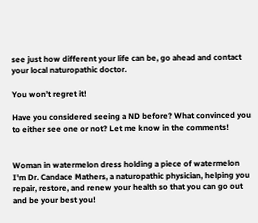see just how different your life can be, go ahead and contact your local naturopathic doctor.

You won’t regret it!

Have you considered seeing a ND before? What convinced you to either see one or not? Let me know in the comments!


Woman in watermelon dress holding a piece of watermelon
I'm Dr. Candace Mathers, a naturopathic physician, helping you repair, restore, and renew your health so that you can go out and be your best you!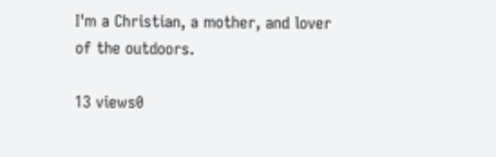I'm a Christian, a mother, and lover of the outdoors.

13 views0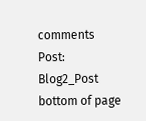comments
Post: Blog2_Post
bottom of page